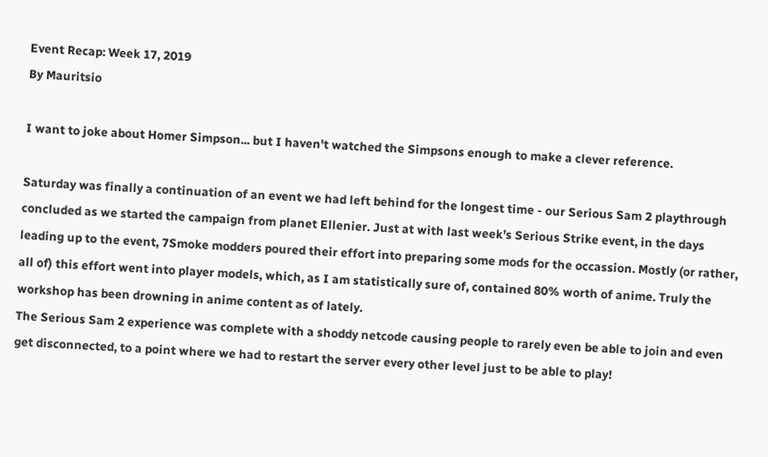Event Recap: Week 17, 2019
By Mauritsio

I want to joke about Homer Simpson... but I haven't watched the Simpsons enough to make a clever reference.

Saturday was finally a continuation of an event we had left behind for the longest time - our Serious Sam 2 playthrough concluded as we started the campaign from planet Ellenier. Just at with last week’s Serious Strike event, in the days leading up to the event, 7Smoke modders poured their effort into preparing some mods for the occassion. Mostly (or rather, all of) this effort went into player models, which, as I am statistically sure of, contained 80% worth of anime. Truly the workshop has been drowning in anime content as of lately.
The Serious Sam 2 experience was complete with a shoddy netcode causing people to rarely even be able to join and even get disconnected, to a point where we had to restart the server every other level just to be able to play!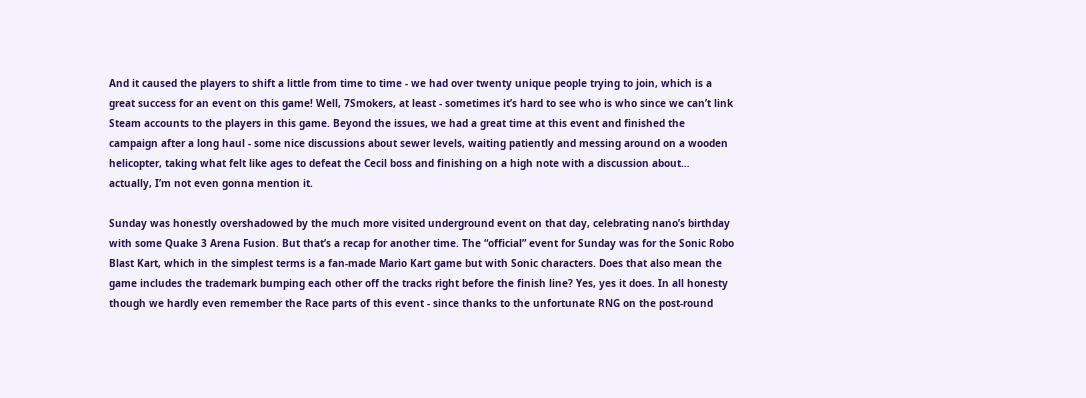And it caused the players to shift a little from time to time - we had over twenty unique people trying to join, which is a great success for an event on this game! Well, 7Smokers, at least - sometimes it’s hard to see who is who since we can’t link Steam accounts to the players in this game. Beyond the issues, we had a great time at this event and finished the campaign after a long haul - some nice discussions about sewer levels, waiting patiently and messing around on a wooden helicopter, taking what felt like ages to defeat the Cecil boss and finishing on a high note with a discussion about… actually, I’m not even gonna mention it.

Sunday was honestly overshadowed by the much more visited underground event on that day, celebrating nano’s birthday with some Quake 3 Arena Fusion. But that’s a recap for another time. The “official” event for Sunday was for the Sonic Robo Blast Kart, which in the simplest terms is a fan-made Mario Kart game but with Sonic characters. Does that also mean the game includes the trademark bumping each other off the tracks right before the finish line? Yes, yes it does. In all honesty though we hardly even remember the Race parts of this event - since thanks to the unfortunate RNG on the post-round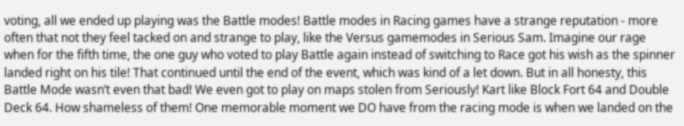voting, all we ended up playing was the Battle modes! Battle modes in Racing games have a strange reputation - more often that not they feel tacked on and strange to play, like the Versus gamemodes in Serious Sam. Imagine our rage when for the fifth time, the one guy who voted to play Battle again instead of switching to Race got his wish as the spinner landed right on his tile! That continued until the end of the event, which was kind of a let down. But in all honesty, this Battle Mode wasn’t even that bad! We even got to play on maps stolen from Seriously! Kart like Block Fort 64 and Double Deck 64. How shameless of them! One memorable moment we DO have from the racing mode is when we landed on the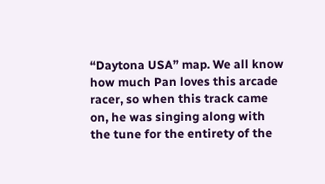“Daytona USA” map. We all know how much Pan loves this arcade racer, so when this track came on, he was singing along with the tune for the entirety of the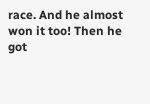race. And he almost won it too! Then he got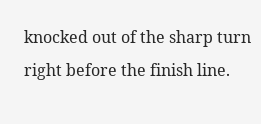knocked out of the sharp turn right before the finish line.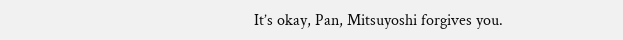It’s okay, Pan, Mitsuyoshi forgives you.